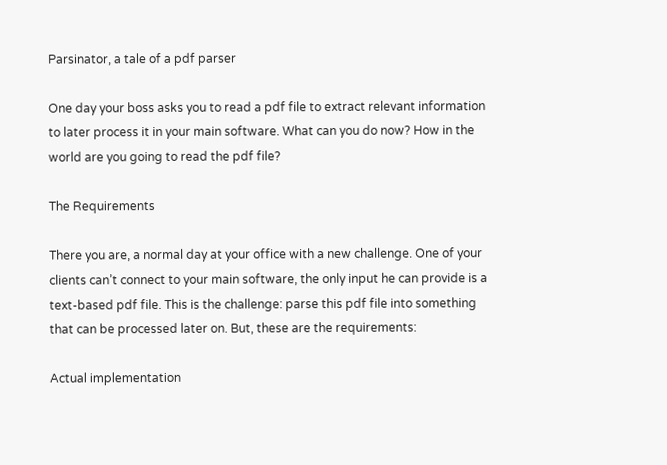Parsinator, a tale of a pdf parser

One day your boss asks you to read a pdf file to extract relevant information to later process it in your main software. What can you do now? How in the world are you going to read the pdf file?

The Requirements

There you are, a normal day at your office with a new challenge. One of your clients can’t connect to your main software, the only input he can provide is a text-based pdf file. This is the challenge: parse this pdf file into something that can be processed later on. But, these are the requirements:

Actual implementation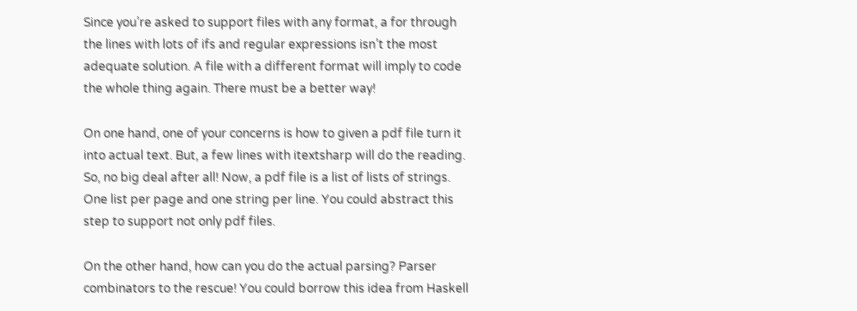Since you’re asked to support files with any format, a for through the lines with lots of ifs and regular expressions isn’t the most adequate solution. A file with a different format will imply to code the whole thing again. There must be a better way!

On one hand, one of your concerns is how to given a pdf file turn it into actual text. But, a few lines with itextsharp will do the reading. So, no big deal after all! Now, a pdf file is a list of lists of strings. One list per page and one string per line. You could abstract this step to support not only pdf files.

On the other hand, how can you do the actual parsing? Parser combinators to the rescue! You could borrow this idea from Haskell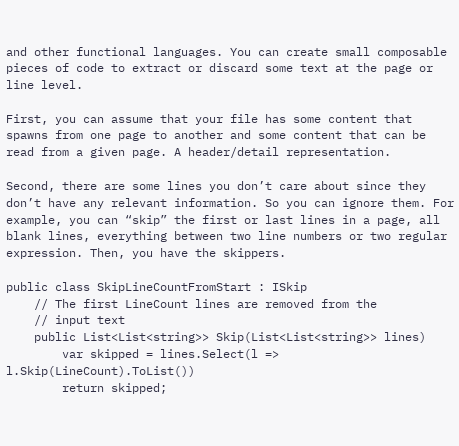and other functional languages. You can create small composable pieces of code to extract or discard some text at the page or line level.

First, you can assume that your file has some content that spawns from one page to another and some content that can be read from a given page. A header/detail representation.

Second, there are some lines you don’t care about since they don’t have any relevant information. So you can ignore them. For example, you can “skip” the first or last lines in a page, all blank lines, everything between two line numbers or two regular expression. Then, you have the skippers.

public class SkipLineCountFromStart : ISkip
    // The first LineCount lines are removed from the
    // input text
    public List<List<string>> Skip(List<List<string>> lines)
        var skipped = lines.Select(l => l.Skip(LineCount).ToList())
        return skipped;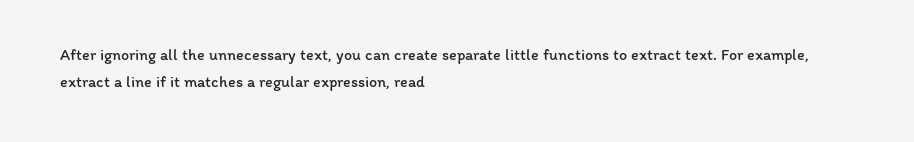After ignoring all the unnecessary text, you can create separate little functions to extract text. For example, extract a line if it matches a regular expression, read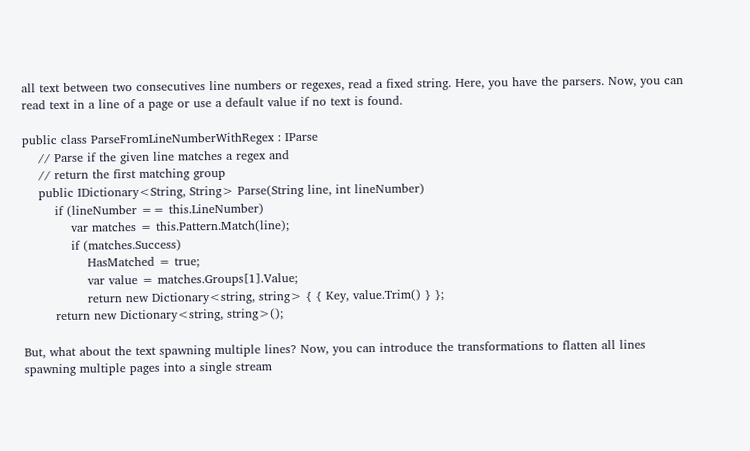all text between two consecutives line numbers or regexes, read a fixed string. Here, you have the parsers. Now, you can read text in a line of a page or use a default value if no text is found.

public class ParseFromLineNumberWithRegex : IParse
    // Parse if the given line matches a regex and
    // return the first matching group
    public IDictionary<String, String> Parse(String line, int lineNumber)
        if (lineNumber == this.LineNumber)
            var matches = this.Pattern.Match(line);
            if (matches.Success)
                HasMatched = true;
                var value = matches.Groups[1].Value;
                return new Dictionary<string, string> { { Key, value.Trim() } };
        return new Dictionary<string, string>();

But, what about the text spawning multiple lines? Now, you can introduce the transformations to flatten all lines spawning multiple pages into a single stream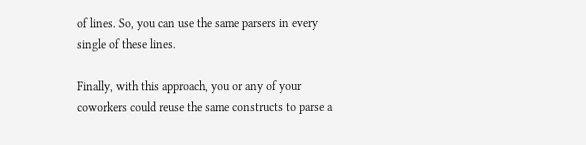of lines. So, you can use the same parsers in every single of these lines.

Finally, with this approach, you or any of your coworkers could reuse the same constructs to parse a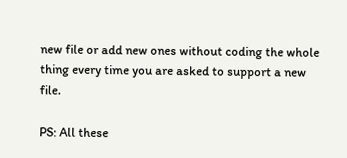new file or add new ones without coding the whole thing every time you are asked to support a new file.

PS: All these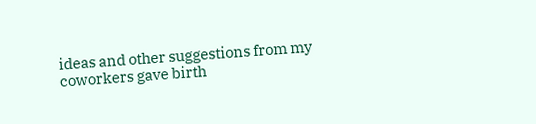ideas and other suggestions from my coworkers gave birth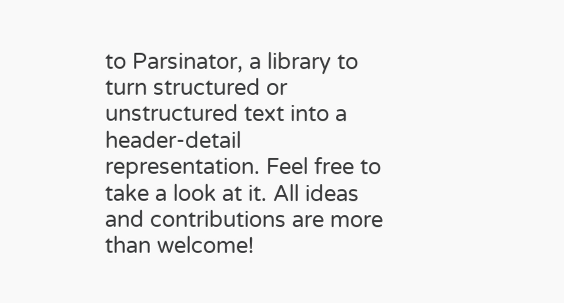to Parsinator, a library to turn structured or unstructured text into a header-detail representation. Feel free to take a look at it. All ideas and contributions are more than welcome!